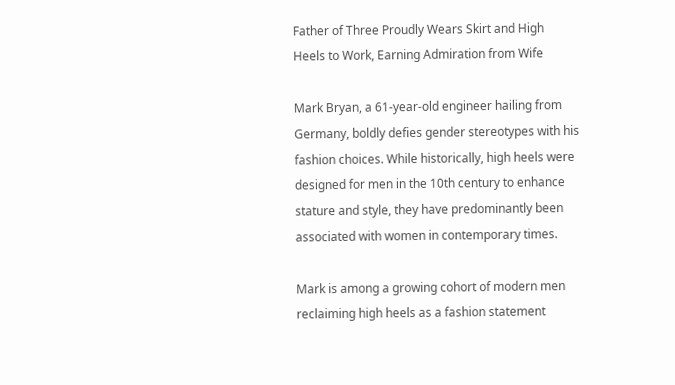Father of Three Proudly Wears Skirt and High Heels to Work, Earning Admiration from Wife

Mark Bryan, a 61-year-old engineer hailing from Germany, boldly defies gender stereotypes with his fashion choices. While historically, high heels were designed for men in the 10th century to enhance stature and style, they have predominantly been associated with women in contemporary times.

Mark is among a growing cohort of modern men reclaiming high heels as a fashion statement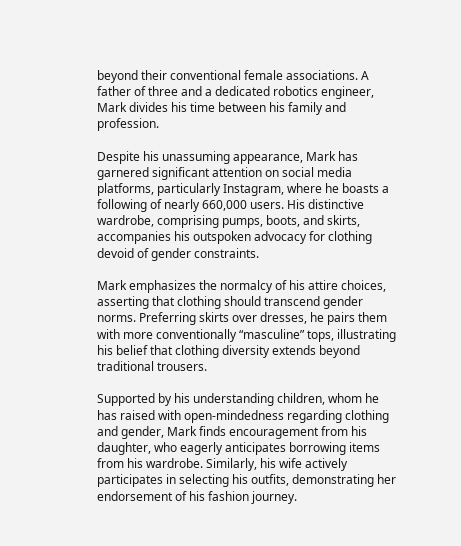beyond their conventional female associations. A father of three and a dedicated robotics engineer, Mark divides his time between his family and profession.

Despite his unassuming appearance, Mark has garnered significant attention on social media platforms, particularly Instagram, where he boasts a following of nearly 660,000 users. His distinctive wardrobe, comprising pumps, boots, and skirts, accompanies his outspoken advocacy for clothing devoid of gender constraints.

Mark emphasizes the normalcy of his attire choices, asserting that clothing should transcend gender norms. Preferring skirts over dresses, he pairs them with more conventionally “masculine” tops, illustrating his belief that clothing diversity extends beyond traditional trousers.

Supported by his understanding children, whom he has raised with open-mindedness regarding clothing and gender, Mark finds encouragement from his daughter, who eagerly anticipates borrowing items from his wardrobe. Similarly, his wife actively participates in selecting his outfits, demonstrating her endorsement of his fashion journey.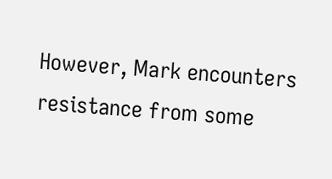However, Mark encounters resistance from some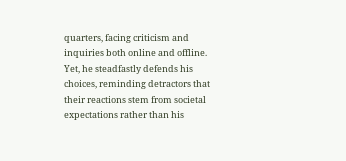quarters, facing criticism and inquiries both online and offline. Yet, he steadfastly defends his choices, reminding detractors that their reactions stem from societal expectations rather than his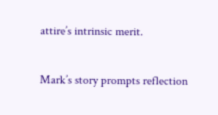attire’s intrinsic merit.

Mark’s story prompts reflection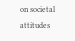on societal attitudes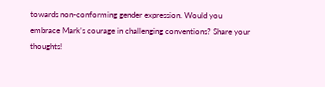towards non-conforming gender expression. Would you embrace Mark’s courage in challenging conventions? Share your thoughts!